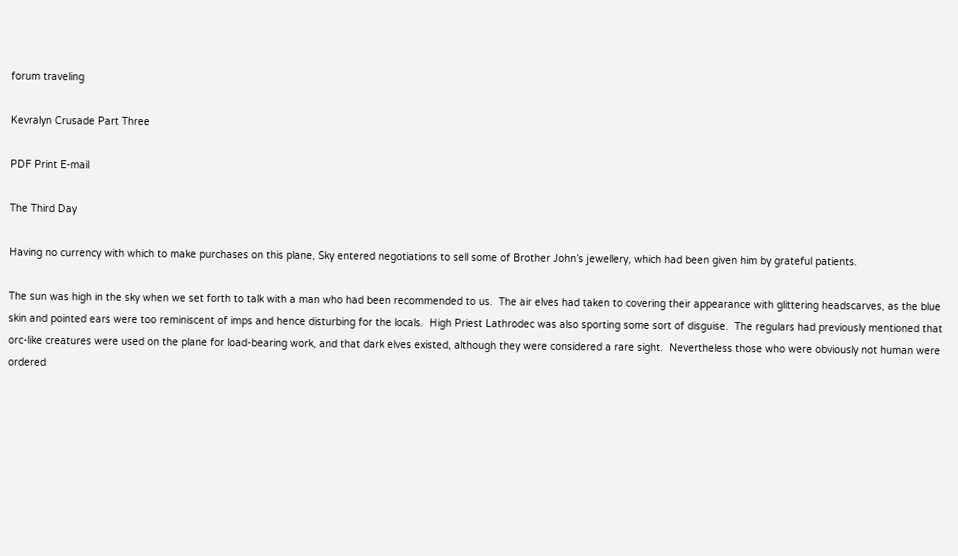forum traveling

Kevralyn Crusade Part Three

PDF Print E-mail

The Third Day

Having no currency with which to make purchases on this plane, Sky entered negotiations to sell some of Brother John’s jewellery, which had been given him by grateful patients.

The sun was high in the sky when we set forth to talk with a man who had been recommended to us.  The air elves had taken to covering their appearance with glittering headscarves, as the blue skin and pointed ears were too reminiscent of imps and hence disturbing for the locals.  High Priest Lathrodec was also sporting some sort of disguise.  The regulars had previously mentioned that orc-like creatures were used on the plane for load-bearing work, and that dark elves existed, although they were considered a rare sight.  Nevertheless those who were obviously not human were ordered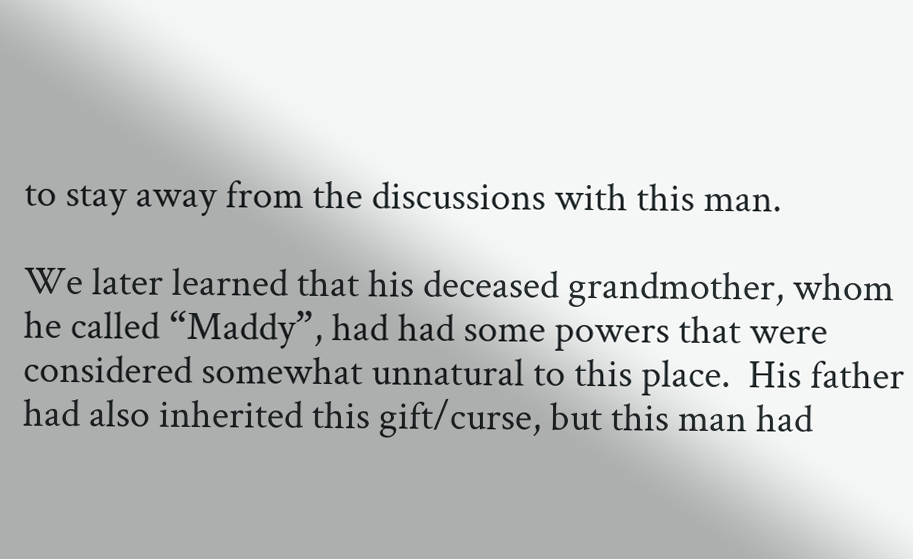to stay away from the discussions with this man.

We later learned that his deceased grandmother, whom he called “Maddy”, had had some powers that were considered somewhat unnatural to this place.  His father had also inherited this gift/curse, but this man had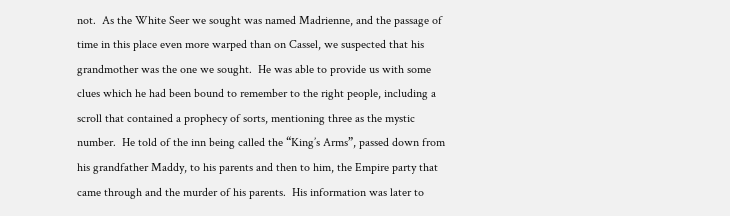not.  As the White Seer we sought was named Madrienne, and the passage of time in this place even more warped than on Cassel, we suspected that his grandmother was the one we sought.  He was able to provide us with some clues which he had been bound to remember to the right people, including a scroll that contained a prophecy of sorts, mentioning three as the mystic number.  He told of the inn being called the “King’s Arms”, passed down from his grandfather Maddy, to his parents and then to him, the Empire party that came through and the murder of his parents.  His information was later to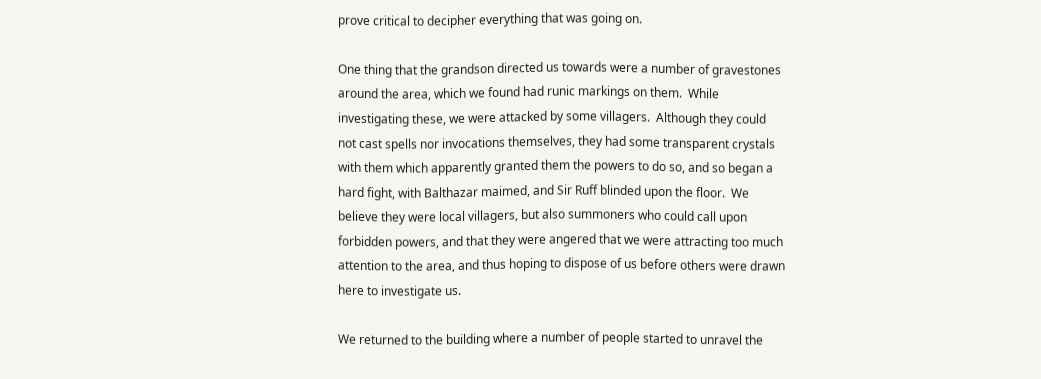prove critical to decipher everything that was going on.

One thing that the grandson directed us towards were a number of gravestones around the area, which we found had runic markings on them.  While investigating these, we were attacked by some villagers.  Although they could not cast spells nor invocations themselves, they had some transparent crystals with them which apparently granted them the powers to do so, and so began a hard fight, with Balthazar maimed, and Sir Ruff blinded upon the floor.  We believe they were local villagers, but also summoners who could call upon forbidden powers, and that they were angered that we were attracting too much attention to the area, and thus hoping to dispose of us before others were drawn here to investigate us.

We returned to the building where a number of people started to unravel the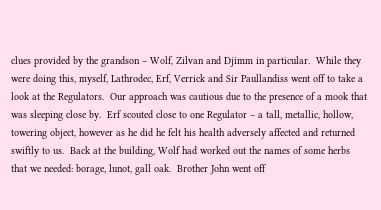clues provided by the grandson – Wolf, Zilvan and Djimm in particular.  While they were doing this, myself, Lathrodec, Erf, Verrick and Sir Paullandiss went off to take a look at the Regulators.  Our approach was cautious due to the presence of a mook that was sleeping close by.  Erf scouted close to one Regulator – a tall, metallic, hollow, towering object, however as he did he felt his health adversely affected and returned swiftly to us.  Back at the building, Wolf had worked out the names of some herbs that we needed: borage, lunot, gall oak.  Brother John went off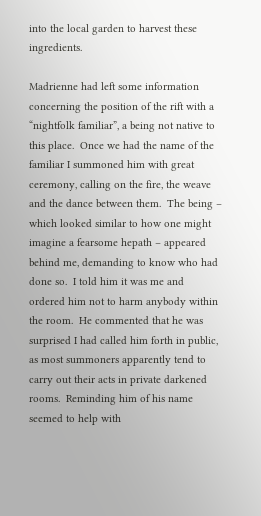into the local garden to harvest these ingredients.

Madrienne had left some information concerning the position of the rift with a “nightfolk familiar”, a being not native to this place.  Once we had the name of the familiar I summoned him with great ceremony, calling on the fire, the weave and the dance between them.  The being – which looked similar to how one might imagine a fearsome hepath – appeared behind me, demanding to know who had done so.  I told him it was me and ordered him not to harm anybody within the room.  He commented that he was surprised I had called him forth in public, as most summoners apparently tend to carry out their acts in private darkened rooms.  Reminding him of his name seemed to help with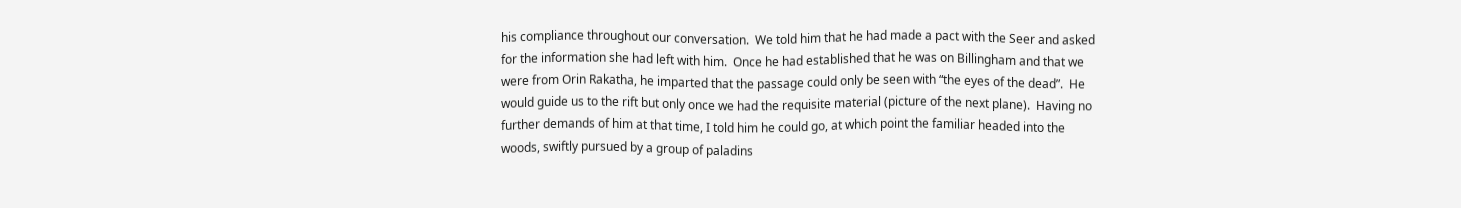his compliance throughout our conversation.  We told him that he had made a pact with the Seer and asked for the information she had left with him.  Once he had established that he was on Billingham and that we were from Orin Rakatha, he imparted that the passage could only be seen with “the eyes of the dead”.  He would guide us to the rift but only once we had the requisite material (picture of the next plane).  Having no further demands of him at that time, I told him he could go, at which point the familiar headed into the woods, swiftly pursued by a group of paladins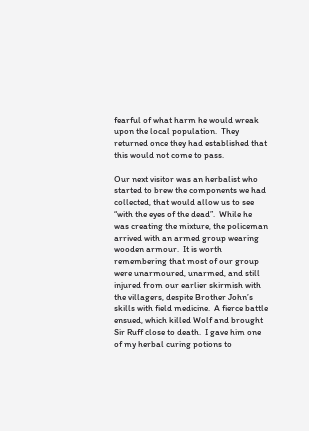fearful of what harm he would wreak upon the local population.  They returned once they had established that this would not come to pass.

Our next visitor was an herbalist who started to brew the components we had collected, that would allow us to see “with the eyes of the dead”.  While he was creating the mixture, the policeman arrived with an armed group wearing wooden armour.  It is worth remembering that most of our group were unarmoured, unarmed, and still injured from our earlier skirmish with the villagers, despite Brother John’s skills with field medicine.  A fierce battle ensued, which killed Wolf and brought Sir Ruff close to death.  I gave him one of my herbal curing potions to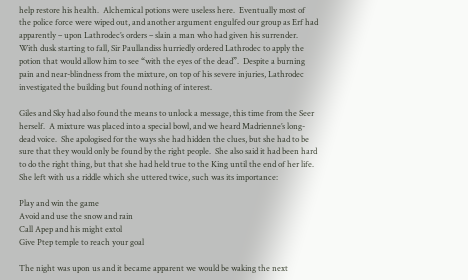help restore his health.  Alchemical potions were useless here.  Eventually most of the police force were wiped out, and another argument engulfed our group as Erf had apparently – upon Lathrodec’s orders – slain a man who had given his surrender.  With dusk starting to fall, Sir Paullandiss hurriedly ordered Lathrodec to apply the potion that would allow him to see “with the eyes of the dead”.  Despite a burning pain and near-blindness from the mixture, on top of his severe injuries, Lathrodec investigated the building but found nothing of interest.

Giles and Sky had also found the means to unlock a message, this time from the Seer herself.  A mixture was placed into a special bowl, and we heard Madrienne’s long-dead voice.  She apologised for the ways she had hidden the clues, but she had to be sure that they would only be found by the right people.  She also said it had been hard to do the right thing, but that she had held true to the King until the end of her life.  She left with us a riddle which she uttered twice, such was its importance:

Play and win the game
Avoid and use the snow and rain
Call Apep and his might extol
Give Ptep temple to reach your goal

The night was upon us and it became apparent we would be waking the next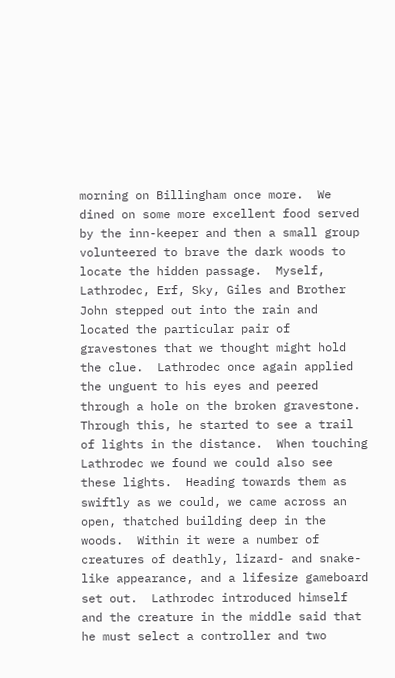morning on Billingham once more.  We dined on some more excellent food served by the inn-keeper and then a small group volunteered to brave the dark woods to locate the hidden passage.  Myself, Lathrodec, Erf, Sky, Giles and Brother John stepped out into the rain and located the particular pair of gravestones that we thought might hold the clue.  Lathrodec once again applied the unguent to his eyes and peered through a hole on the broken gravestone.  Through this, he started to see a trail of lights in the distance.  When touching Lathrodec we found we could also see these lights.  Heading towards them as swiftly as we could, we came across an open, thatched building deep in the woods.  Within it were a number of creatures of deathly, lizard- and snake-like appearance, and a lifesize gameboard set out.  Lathrodec introduced himself and the creature in the middle said that he must select a controller and two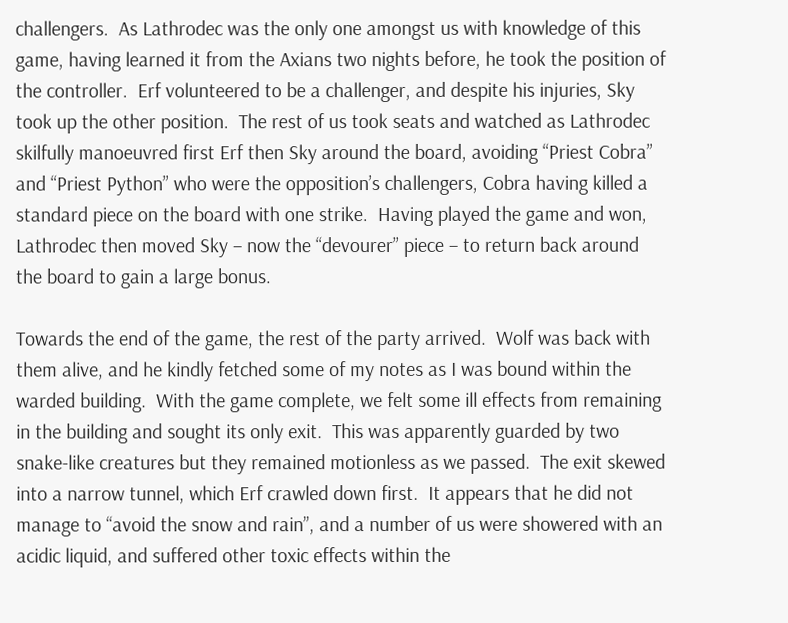challengers.  As Lathrodec was the only one amongst us with knowledge of this game, having learned it from the Axians two nights before, he took the position of the controller.  Erf volunteered to be a challenger, and despite his injuries, Sky took up the other position.  The rest of us took seats and watched as Lathrodec skilfully manoeuvred first Erf then Sky around the board, avoiding “Priest Cobra” and “Priest Python” who were the opposition’s challengers, Cobra having killed a standard piece on the board with one strike.  Having played the game and won, Lathrodec then moved Sky – now the “devourer” piece – to return back around the board to gain a large bonus.

Towards the end of the game, the rest of the party arrived.  Wolf was back with them alive, and he kindly fetched some of my notes as I was bound within the warded building.  With the game complete, we felt some ill effects from remaining in the building and sought its only exit.  This was apparently guarded by two snake-like creatures but they remained motionless as we passed.  The exit skewed into a narrow tunnel, which Erf crawled down first.  It appears that he did not manage to “avoid the snow and rain”, and a number of us were showered with an acidic liquid, and suffered other toxic effects within the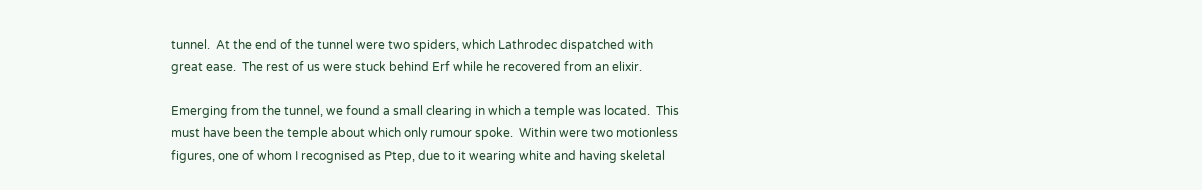tunnel.  At the end of the tunnel were two spiders, which Lathrodec dispatched with great ease.  The rest of us were stuck behind Erf while he recovered from an elixir.

Emerging from the tunnel, we found a small clearing in which a temple was located.  This must have been the temple about which only rumour spoke.  Within were two motionless figures, one of whom I recognised as Ptep, due to it wearing white and having skeletal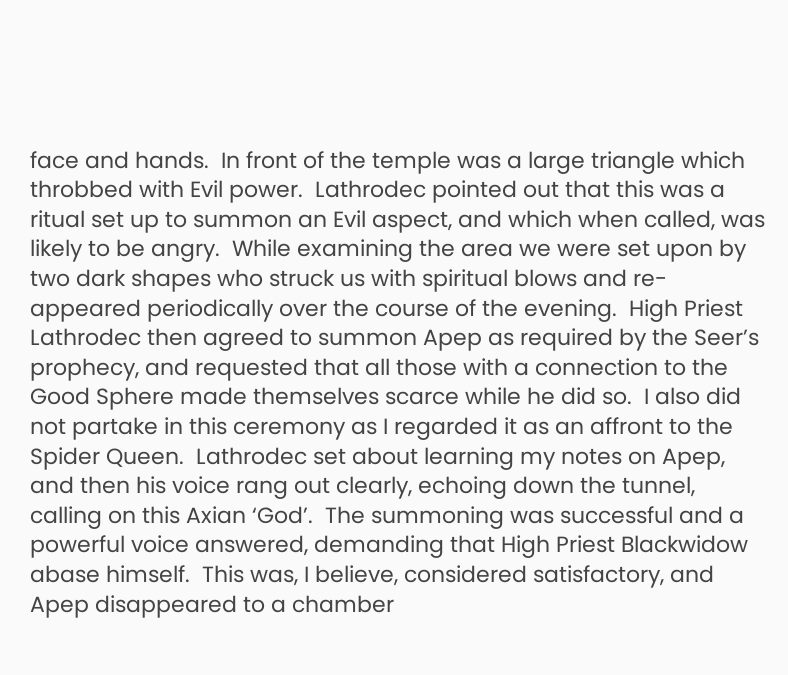face and hands.  In front of the temple was a large triangle which throbbed with Evil power.  Lathrodec pointed out that this was a ritual set up to summon an Evil aspect, and which when called, was likely to be angry.  While examining the area we were set upon by two dark shapes who struck us with spiritual blows and re-appeared periodically over the course of the evening.  High Priest Lathrodec then agreed to summon Apep as required by the Seer’s prophecy, and requested that all those with a connection to the Good Sphere made themselves scarce while he did so.  I also did not partake in this ceremony as I regarded it as an affront to the Spider Queen.  Lathrodec set about learning my notes on Apep, and then his voice rang out clearly, echoing down the tunnel, calling on this Axian ‘God’.  The summoning was successful and a powerful voice answered, demanding that High Priest Blackwidow abase himself.  This was, I believe, considered satisfactory, and Apep disappeared to a chamber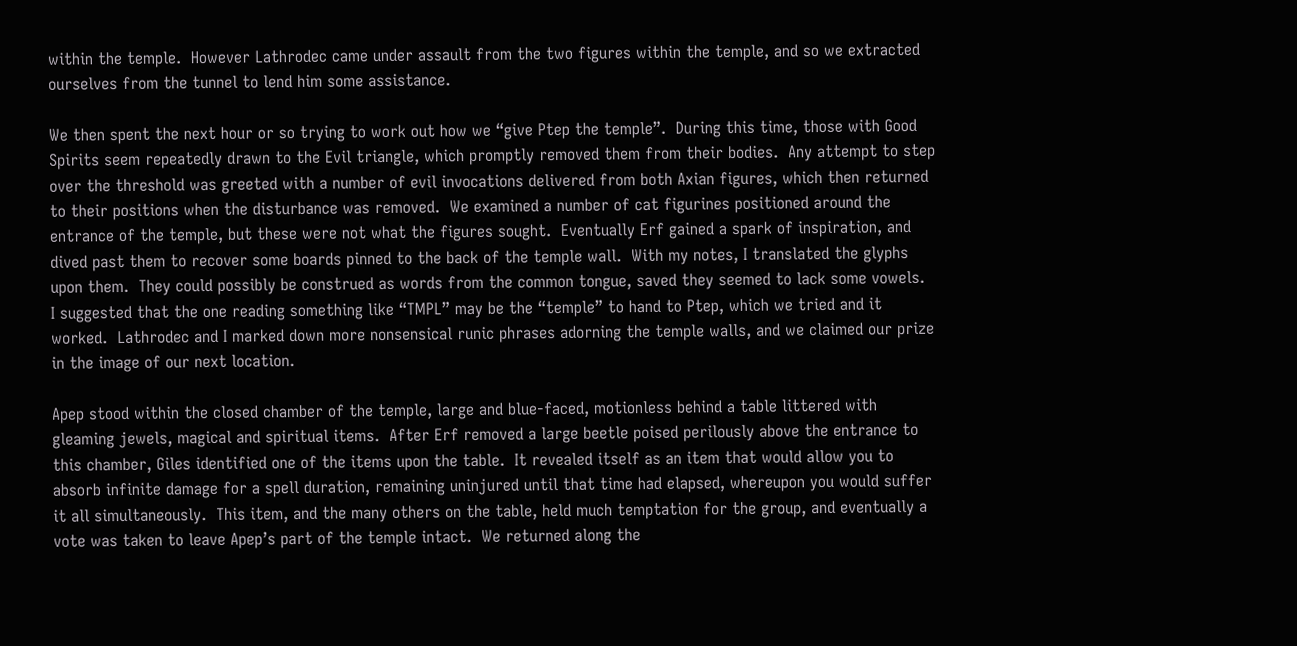within the temple.  However Lathrodec came under assault from the two figures within the temple, and so we extracted ourselves from the tunnel to lend him some assistance.

We then spent the next hour or so trying to work out how we “give Ptep the temple”.  During this time, those with Good Spirits seem repeatedly drawn to the Evil triangle, which promptly removed them from their bodies.  Any attempt to step over the threshold was greeted with a number of evil invocations delivered from both Axian figures, which then returned to their positions when the disturbance was removed.  We examined a number of cat figurines positioned around the entrance of the temple, but these were not what the figures sought.  Eventually Erf gained a spark of inspiration, and dived past them to recover some boards pinned to the back of the temple wall.  With my notes, I translated the glyphs upon them.  They could possibly be construed as words from the common tongue, saved they seemed to lack some vowels.  I suggested that the one reading something like “TMPL” may be the “temple” to hand to Ptep, which we tried and it worked.  Lathrodec and I marked down more nonsensical runic phrases adorning the temple walls, and we claimed our prize in the image of our next location.

Apep stood within the closed chamber of the temple, large and blue-faced, motionless behind a table littered with gleaming jewels, magical and spiritual items.  After Erf removed a large beetle poised perilously above the entrance to this chamber, Giles identified one of the items upon the table.  It revealed itself as an item that would allow you to absorb infinite damage for a spell duration, remaining uninjured until that time had elapsed, whereupon you would suffer it all simultaneously.  This item, and the many others on the table, held much temptation for the group, and eventually a vote was taken to leave Apep’s part of the temple intact.  We returned along the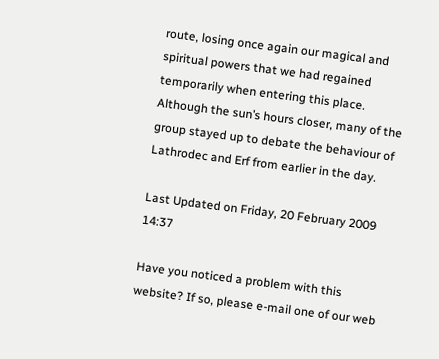route, losing once again our magical and spiritual powers that we had regained temporarily when entering this place.  Although the sun’s hours closer, many of the group stayed up to debate the behaviour of Lathrodec and Erf from earlier in the day.

Last Updated on Friday, 20 February 2009 14:37

Have you noticed a problem with this website? If so, please e-mail one of our web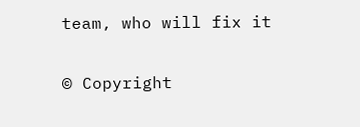team, who will fix it

© Copyright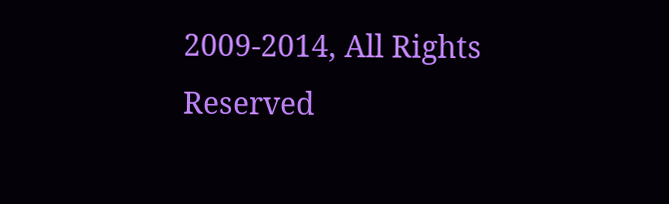2009-2014, All Rights Reserved